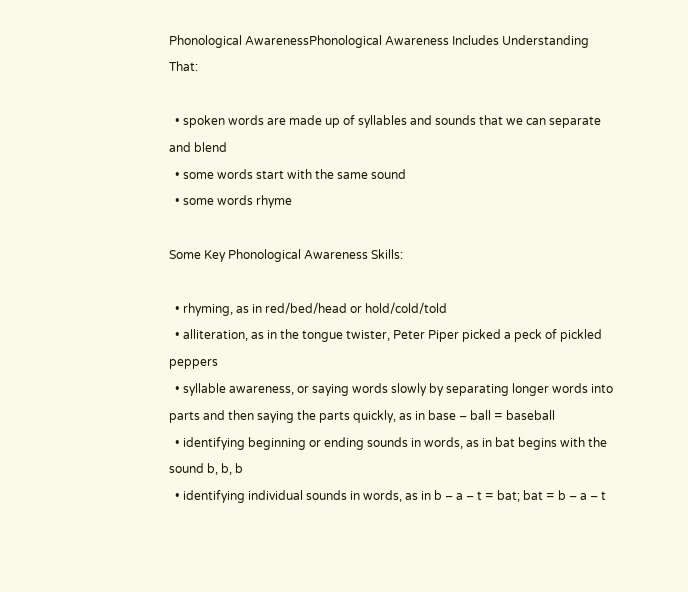Phonological AwarenessPhonological Awareness Includes Understanding That:

  • spoken words are made up of syllables and sounds that we can separate and blend
  • some words start with the same sound
  • some words rhyme

Some Key Phonological Awareness Skills:

  • rhyming, as in red/bed/head or hold/cold/told
  • alliteration, as in the tongue twister, Peter Piper picked a peck of pickled peppers
  • syllable awareness, or saying words slowly by separating longer words into parts and then saying the parts quickly, as in base – ball = baseball
  • identifying beginning or ending sounds in words, as in bat begins with the sound b, b, b
  • identifying individual sounds in words, as in b – a – t = bat; bat = b – a – t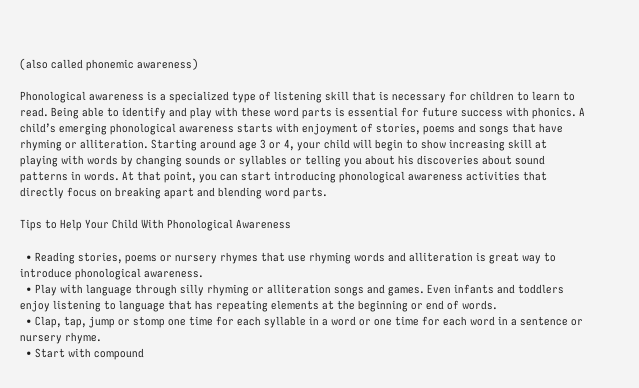(also called phonemic awareness)

Phonological awareness is a specialized type of listening skill that is necessary for children to learn to read. Being able to identify and play with these word parts is essential for future success with phonics. A child’s emerging phonological awareness starts with enjoyment of stories, poems and songs that have rhyming or alliteration. Starting around age 3 or 4, your child will begin to show increasing skill at playing with words by changing sounds or syllables or telling you about his discoveries about sound patterns in words. At that point, you can start introducing phonological awareness activities that directly focus on breaking apart and blending word parts.

Tips to Help Your Child With Phonological Awareness

  • Reading stories, poems or nursery rhymes that use rhyming words and alliteration is great way to introduce phonological awareness.
  • Play with language through silly rhyming or alliteration songs and games. Even infants and toddlers enjoy listening to language that has repeating elements at the beginning or end of words.
  • Clap, tap, jump or stomp one time for each syllable in a word or one time for each word in a sentence or nursery rhyme.
  • Start with compound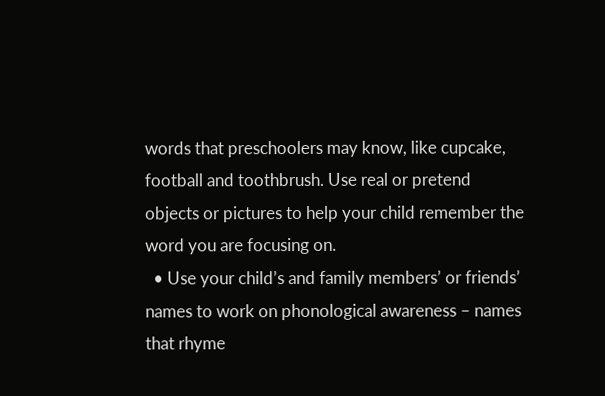words that preschoolers may know, like cupcake, football and toothbrush. Use real or pretend objects or pictures to help your child remember the word you are focusing on.
  • Use your child’s and family members’ or friends’ names to work on phonological awareness – names that rhyme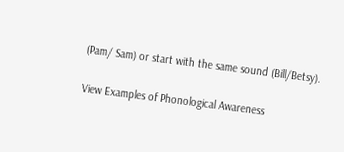(Pam/ Sam) or start with the same sound (Bill/Betsy).

View Examples of Phonological Awareness